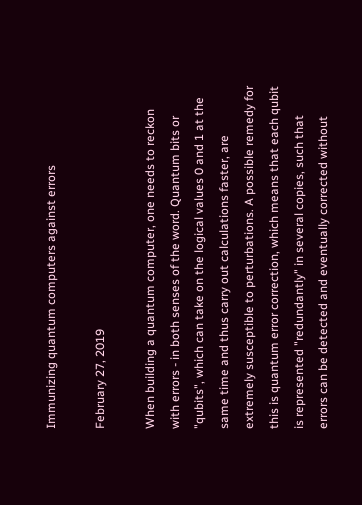Immunizing quantum computers against errors

February 27, 2019

When building a quantum computer, one needs to reckon with errors - in both senses of the word. Quantum bits or "qubits", which can take on the logical values 0 and 1 at the same time and thus carry out calculations faster, are extremely susceptible to perturbations. A possible remedy for this is quantum error correction, which means that each qubit is represented "redundantly" in several copies, such that errors can be detected and eventually corrected without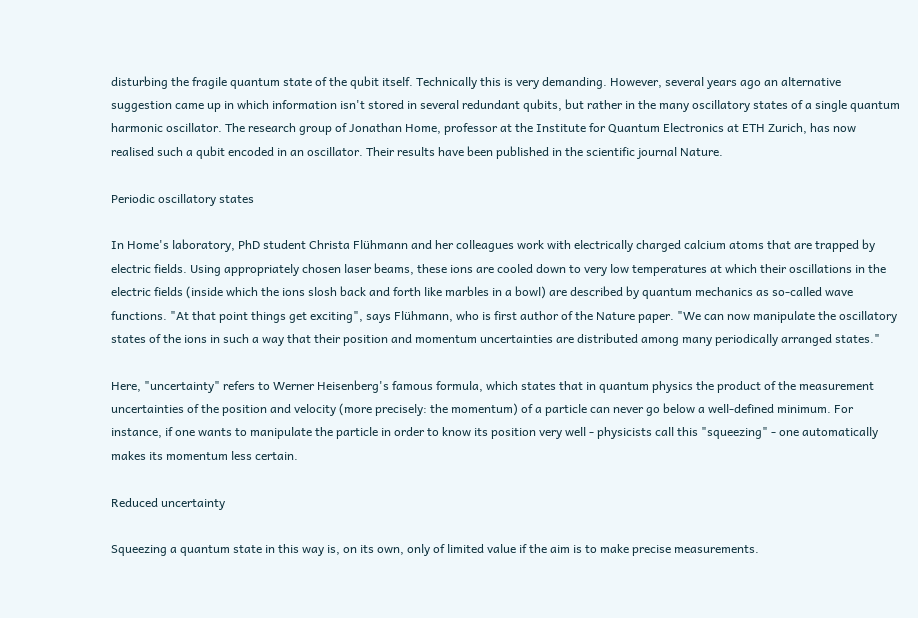disturbing the fragile quantum state of the qubit itself. Technically this is very demanding. However, several years ago an alternative suggestion came up in which information isn't stored in several redundant qubits, but rather in the many oscillatory states of a single quantum harmonic oscillator. The research group of Jonathan Home, professor at the Institute for Quantum Electronics at ETH Zurich, has now realised such a qubit encoded in an oscillator. Their results have been published in the scientific journal Nature.

Periodic oscillatory states

In Home's laboratory, PhD student Christa Flühmann and her colleagues work with electrically charged calcium atoms that are trapped by electric fields. Using appropriately chosen laser beams, these ions are cooled down to very low temperatures at which their oscillations in the electric fields (inside which the ions slosh back and forth like marbles in a bowl) are described by quantum mechanics as so-called wave functions. "At that point things get exciting", says Flühmann, who is first author of the Nature paper. "We can now manipulate the oscillatory states of the ions in such a way that their position and momentum uncertainties are distributed among many periodically arranged states."

Here, "uncertainty" refers to Werner Heisenberg's famous formula, which states that in quantum physics the product of the measurement uncertainties of the position and velocity (more precisely: the momentum) of a particle can never go below a well-defined minimum. For instance, if one wants to manipulate the particle in order to know its position very well - physicists call this "squeezing" - one automatically makes its momentum less certain.

Reduced uncertainty

Squeezing a quantum state in this way is, on its own, only of limited value if the aim is to make precise measurements.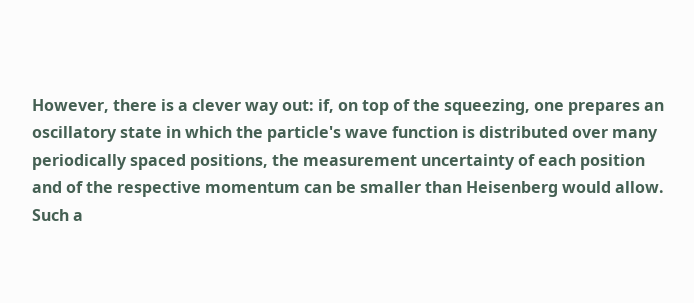However, there is a clever way out: if, on top of the squeezing, one prepares an oscillatory state in which the particle's wave function is distributed over many periodically spaced positions, the measurement uncertainty of each position and of the respective momentum can be smaller than Heisenberg would allow. Such a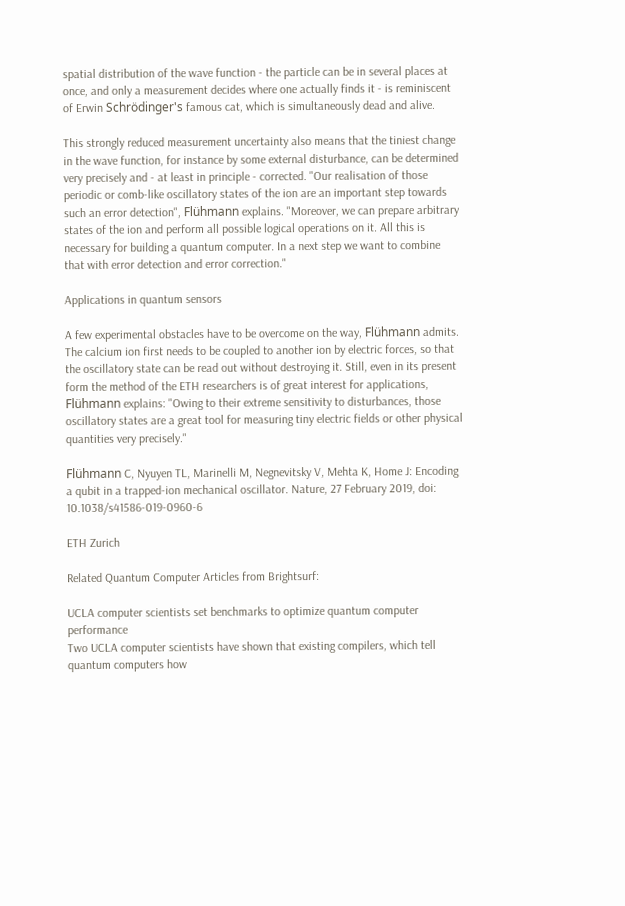spatial distribution of the wave function - the particle can be in several places at once, and only a measurement decides where one actually finds it - is reminiscent of Erwin Schrödinger's famous cat, which is simultaneously dead and alive.

This strongly reduced measurement uncertainty also means that the tiniest change in the wave function, for instance by some external disturbance, can be determined very precisely and - at least in principle - corrected. "Our realisation of those periodic or comb-like oscillatory states of the ion are an important step towards such an error detection", Flühmann explains. "Moreover, we can prepare arbitrary states of the ion and perform all possible logical operations on it. All this is necessary for building a quantum computer. In a next step we want to combine that with error detection and error correction."

Applications in quantum sensors

A few experimental obstacles have to be overcome on the way, Flühmann admits. The calcium ion first needs to be coupled to another ion by electric forces, so that the oscillatory state can be read out without destroying it. Still, even in its present form the method of the ETH researchers is of great interest for applications, Flühmann explains: "Owing to their extreme sensitivity to disturbances, those oscillatory states are a great tool for measuring tiny electric fields or other physical quantities very precisely."

Flühmann C, Nyuyen TL, Marinelli M, Negnevitsky V, Mehta K, Home J: Encoding a qubit in a trapped-ion mechanical oscillator. Nature, 27 February 2019, doi: 10.1038/s41586-019-0960-6

ETH Zurich

Related Quantum Computer Articles from Brightsurf:

UCLA computer scientists set benchmarks to optimize quantum computer performance
Two UCLA computer scientists have shown that existing compilers, which tell quantum computers how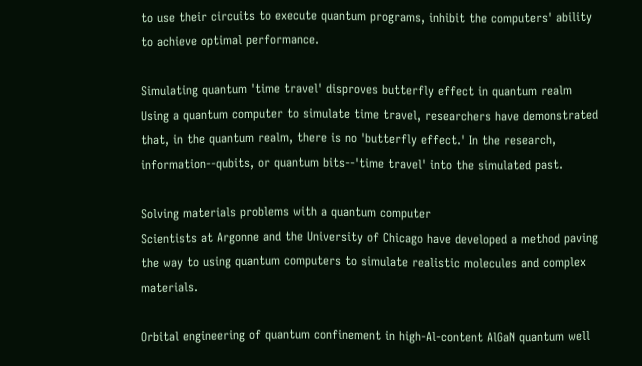to use their circuits to execute quantum programs, inhibit the computers' ability to achieve optimal performance.

Simulating quantum 'time travel' disproves butterfly effect in quantum realm
Using a quantum computer to simulate time travel, researchers have demonstrated that, in the quantum realm, there is no 'butterfly effect.' In the research, information--qubits, or quantum bits--'time travel' into the simulated past.

Solving materials problems with a quantum computer
Scientists at Argonne and the University of Chicago have developed a method paving the way to using quantum computers to simulate realistic molecules and complex materials.

Orbital engineering of quantum confinement in high-Al-content AlGaN quantum well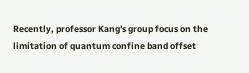Recently, professor Kang's group focus on the limitation of quantum confine band offset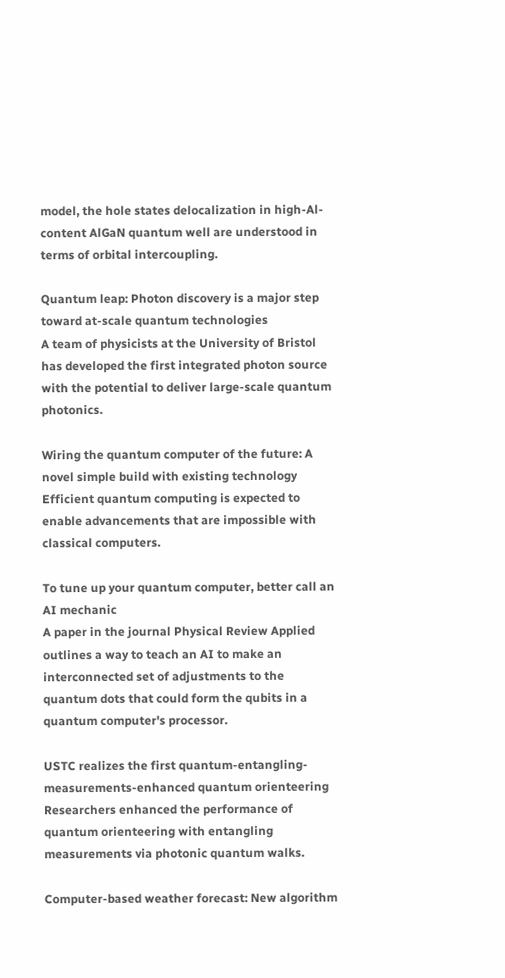model, the hole states delocalization in high-Al-content AlGaN quantum well are understood in terms of orbital intercoupling.

Quantum leap: Photon discovery is a major step toward at-scale quantum technologies
A team of physicists at the University of Bristol has developed the first integrated photon source with the potential to deliver large-scale quantum photonics.

Wiring the quantum computer of the future: A novel simple build with existing technology
Efficient quantum computing is expected to enable advancements that are impossible with classical computers.

To tune up your quantum computer, better call an AI mechanic
A paper in the journal Physical Review Applied outlines a way to teach an AI to make an interconnected set of adjustments to the quantum dots that could form the qubits in a quantum computer's processor.

USTC realizes the first quantum-entangling-measurements-enhanced quantum orienteering
Researchers enhanced the performance of quantum orienteering with entangling measurements via photonic quantum walks.

Computer-based weather forecast: New algorithm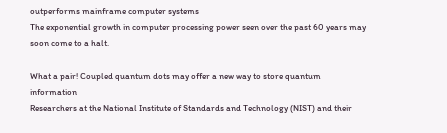outperforms mainframe computer systems
The exponential growth in computer processing power seen over the past 60 years may soon come to a halt.

What a pair! Coupled quantum dots may offer a new way to store quantum information
Researchers at the National Institute of Standards and Technology (NIST) and their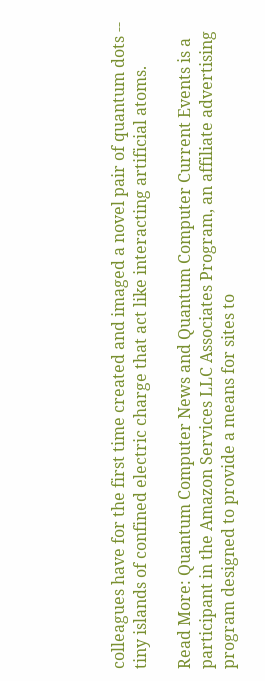colleagues have for the first time created and imaged a novel pair of quantum dots -- tiny islands of confined electric charge that act like interacting artificial atoms.

Read More: Quantum Computer News and Quantum Computer Current Events is a participant in the Amazon Services LLC Associates Program, an affiliate advertising program designed to provide a means for sites to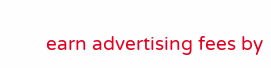earn advertising fees by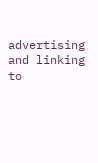advertising and linking to